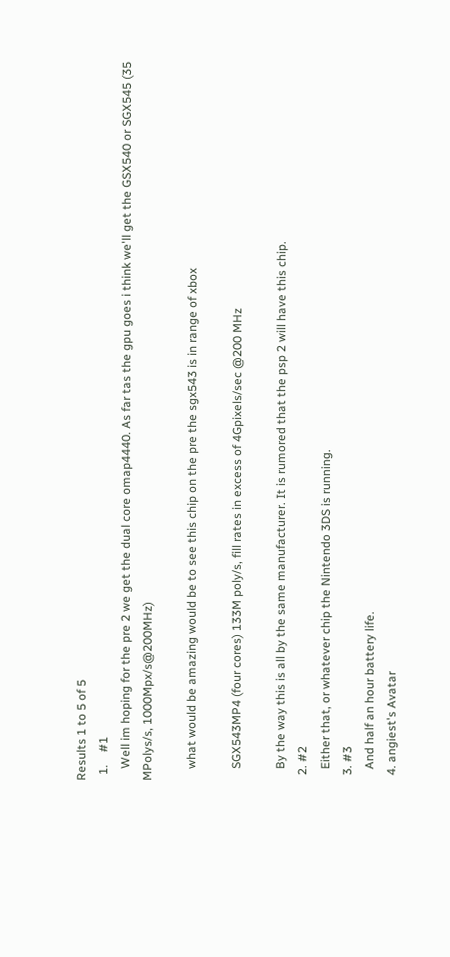Results 1 to 5 of 5
  1.    #1
    Well im hoping for the pre 2 we get the dual core omap4440. As far tas the gpu goes i think we'll get the GSX540 or SGX545 (35 MPolys/s, 1000Mpx/s@200MHz)

    what would be amazing would be to see this chip on the pre the sgx543 is in range of xbox

    SGX543MP4 (four cores) 133M poly/s, fill rates in excess of 4Gpixels/sec @200 MHz

    By the way this is all by the same manufacturer. It is rumored that the psp 2 will have this chip.
  2. #2
    Either that, or whatever chip the Nintendo 3DS is running.
  3. #3
    And half an hour battery life.
  4. angiest's Avatar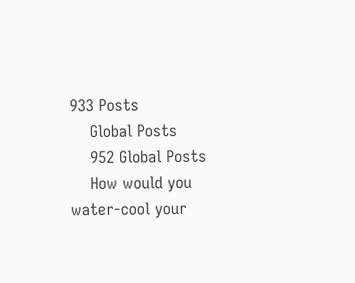933 Posts
    Global Posts
    952 Global Posts
    How would you water-cool your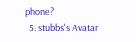phone?
  5. stubbs's Avatar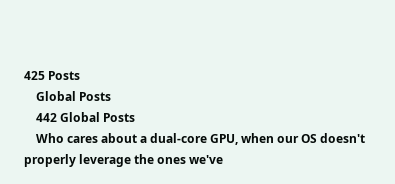425 Posts
    Global Posts
    442 Global Posts
    Who cares about a dual-core GPU, when our OS doesn't properly leverage the ones we've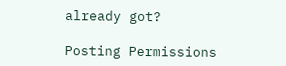already got?

Posting Permissions